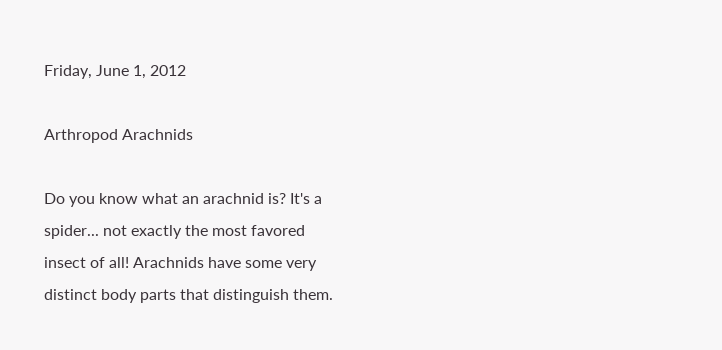Friday, June 1, 2012

Arthropod Arachnids

Do you know what an arachnid is? It's a spider... not exactly the most favored insect of all! Arachnids have some very distinct body parts that distinguish them.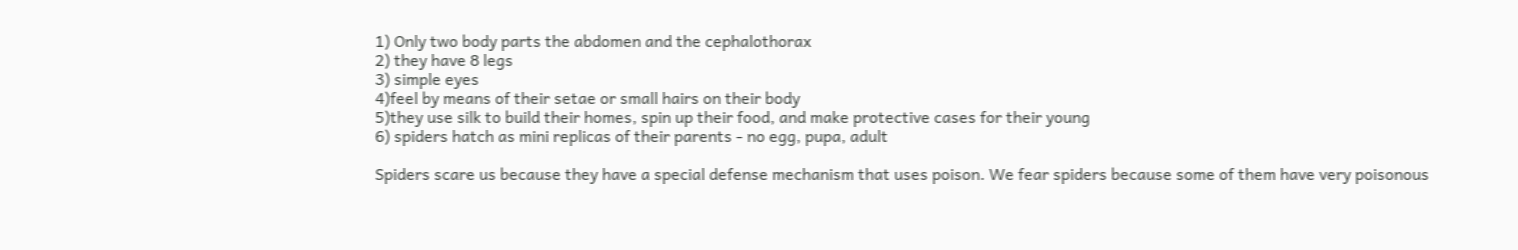1) Only two body parts the abdomen and the cephalothorax
2) they have 8 legs
3) simple eyes
4)feel by means of their setae or small hairs on their body
5)they use silk to build their homes, spin up their food, and make protective cases for their young
6) spiders hatch as mini replicas of their parents - no egg, pupa, adult

Spiders scare us because they have a special defense mechanism that uses poison. We fear spiders because some of them have very poisonous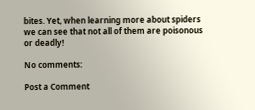bites. Yet, when learning more about spiders we can see that not all of them are poisonous or deadly!

No comments:

Post a Comment